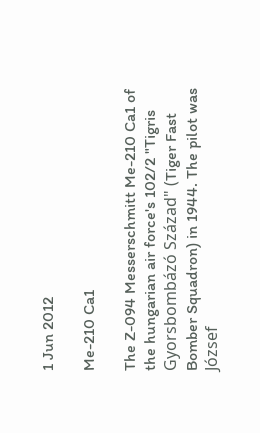1 Jun 2012

Me-210 Ca1

The Z-094 Messerschmitt Me-210 Ca1 of the hungarian air force's 102/2 "Tigris Gyorsbombázó Század" (Tiger Fast Bomber Squadron) in 1944. The pilot was József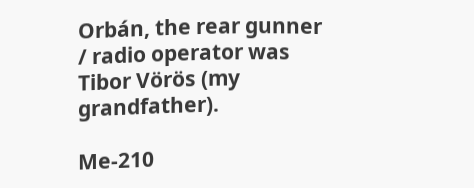Orbán, the rear gunner / radio operator was Tibor Vörös (my grandfather).

Me-210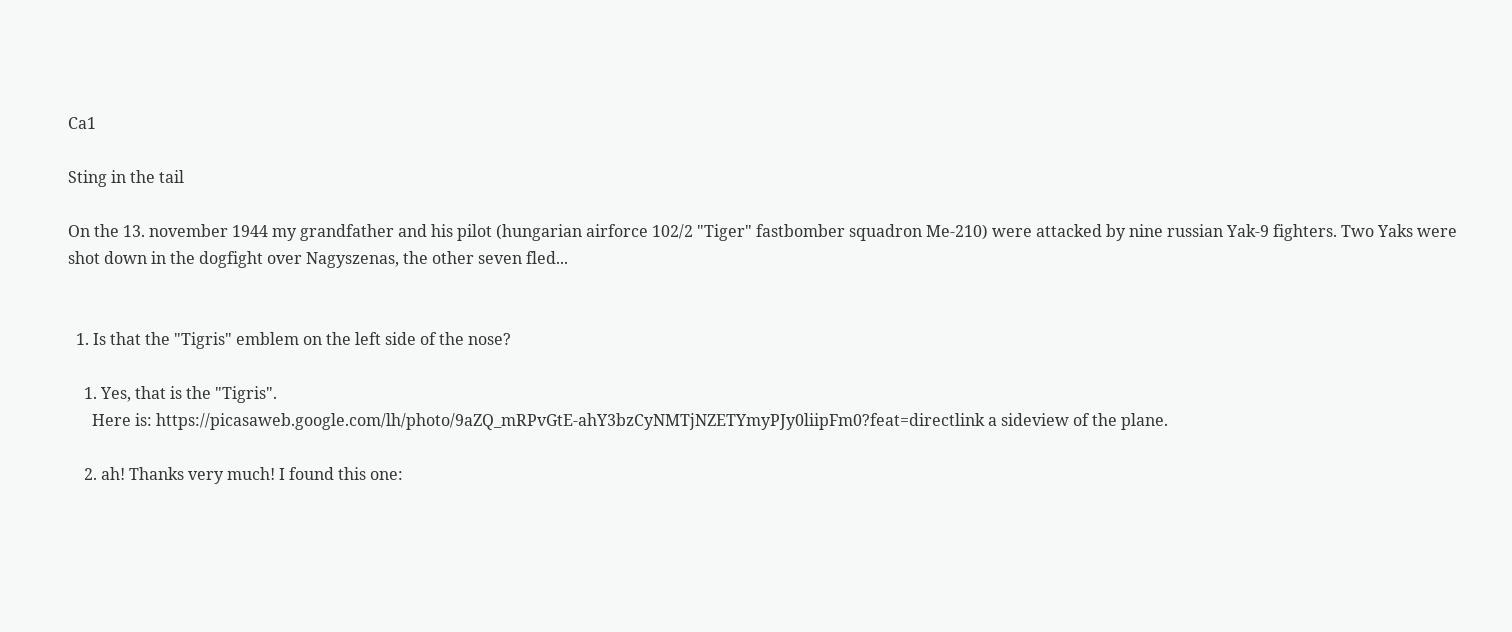Ca1

Sting in the tail

On the 13. november 1944 my grandfather and his pilot (hungarian airforce 102/2 "Tiger" fastbomber squadron Me-210) were attacked by nine russian Yak-9 fighters. Two Yaks were shot down in the dogfight over Nagyszenas, the other seven fled...


  1. Is that the "Tigris" emblem on the left side of the nose?

    1. Yes, that is the "Tigris".
      Here is: https://picasaweb.google.com/lh/photo/9aZQ_mRPvGtE-ahY3bzCyNMTjNZETYmyPJy0liipFm0?feat=directlink a sideview of the plane.

    2. ah! Thanks very much! I found this one: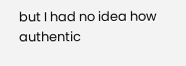but I had no idea how authentic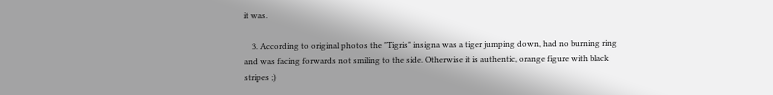it was.

    3. According to original photos the "Tigris" insigna was a tiger jumping down, had no burning ring and was facing forwards not smiling to the side. Otherwise it is authentic, orange figure with black stripes ;)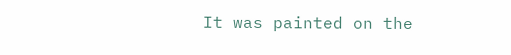It was painted on the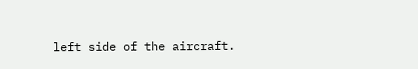left side of the aircraft.